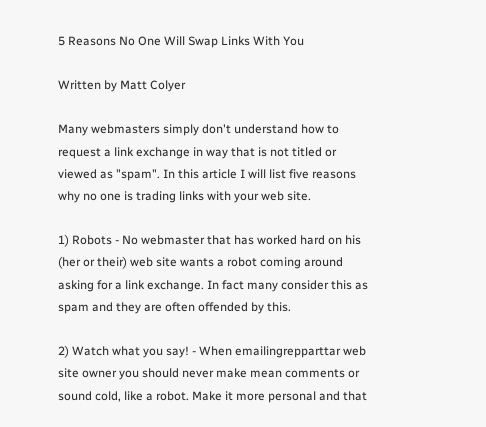5 Reasons No One Will Swap Links With You

Written by Matt Colyer

Many webmasters simply don't understand how to request a link exchange in way that is not titled or viewed as "spam". In this article I will list five reasons why no one is trading links with your web site.

1) Robots - No webmaster that has worked hard on his (her or their) web site wants a robot coming around asking for a link exchange. In fact many consider this as spam and they are often offended by this.

2) Watch what you say! - When emailingrepparttar web site owner you should never make mean comments or sound cold, like a robot. Make it more personal and that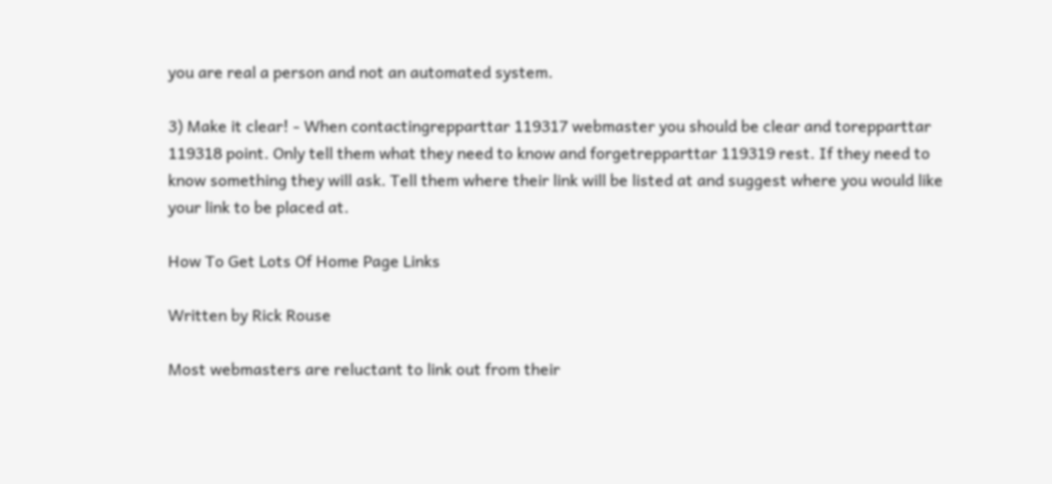you are real a person and not an automated system.

3) Make it clear! - When contactingrepparttar 119317 webmaster you should be clear and torepparttar 119318 point. Only tell them what they need to know and forgetrepparttar 119319 rest. If they need to know something they will ask. Tell them where their link will be listed at and suggest where you would like your link to be placed at.

How To Get Lots Of Home Page Links

Written by Rick Rouse

Most webmasters are reluctant to link out from their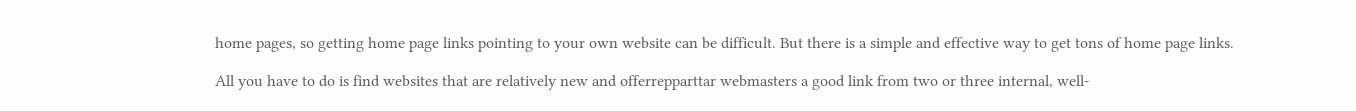home pages, so getting home page links pointing to your own website can be difficult. But there is a simple and effective way to get tons of home page links.

All you have to do is find websites that are relatively new and offerrepparttar webmasters a good link from two or three internal, well-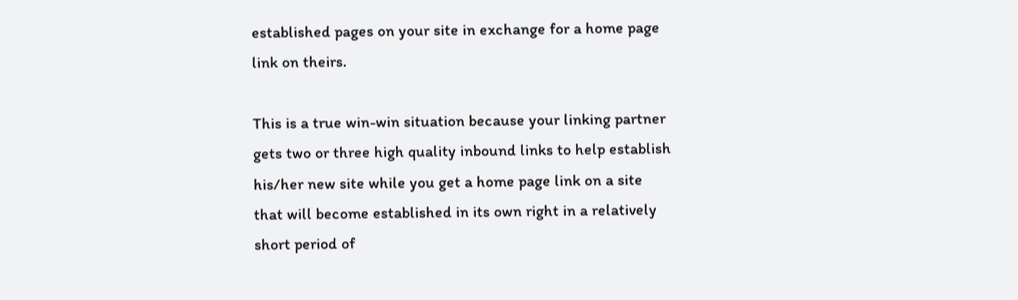established pages on your site in exchange for a home page link on theirs.

This is a true win-win situation because your linking partner gets two or three high quality inbound links to help establish his/her new site while you get a home page link on a site that will become established in its own right in a relatively short period of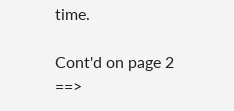time.

Cont'd on page 2 ==>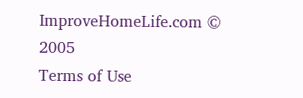ImproveHomeLife.com © 2005
Terms of Use